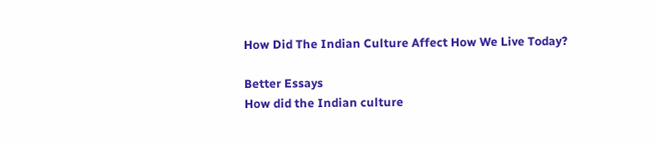How Did The Indian Culture Affect How We Live Today?

Better Essays
How did the Indian culture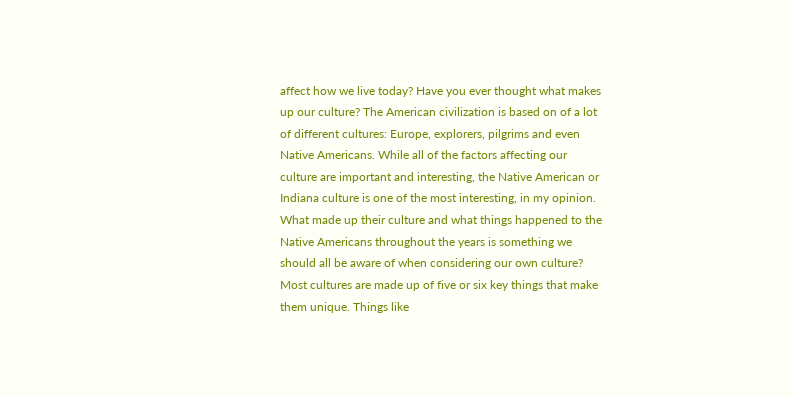affect how we live today? Have you ever thought what makes up our culture? The American civilization is based on of a lot of different cultures: Europe, explorers, pilgrims and even Native Americans. While all of the factors affecting our culture are important and interesting, the Native American or Indiana culture is one of the most interesting, in my opinion. What made up their culture and what things happened to the Native Americans throughout the years is something we should all be aware of when considering our own culture? Most cultures are made up of five or six key things that make them unique. Things like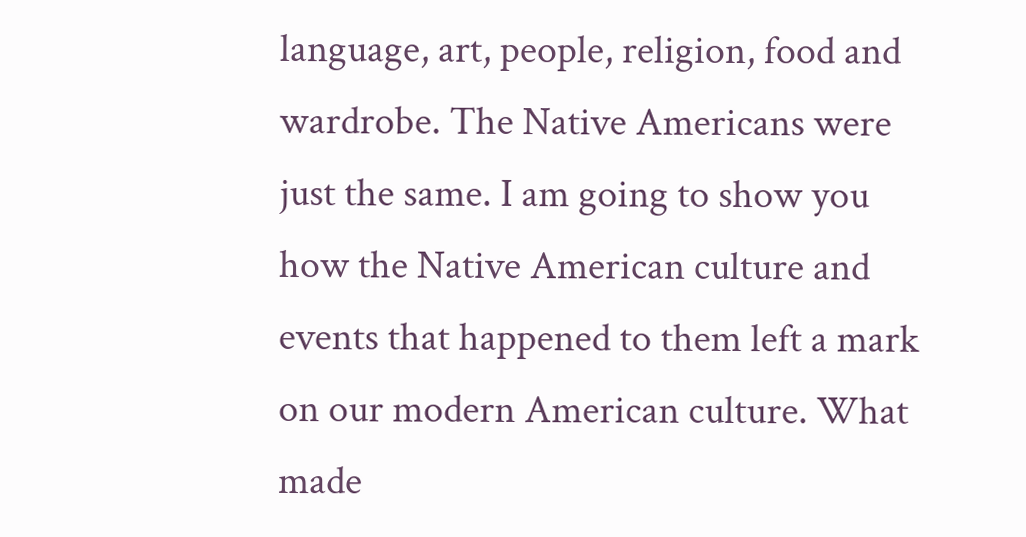language, art, people, religion, food and wardrobe. The Native Americans were just the same. I am going to show you how the Native American culture and events that happened to them left a mark on our modern American culture. What made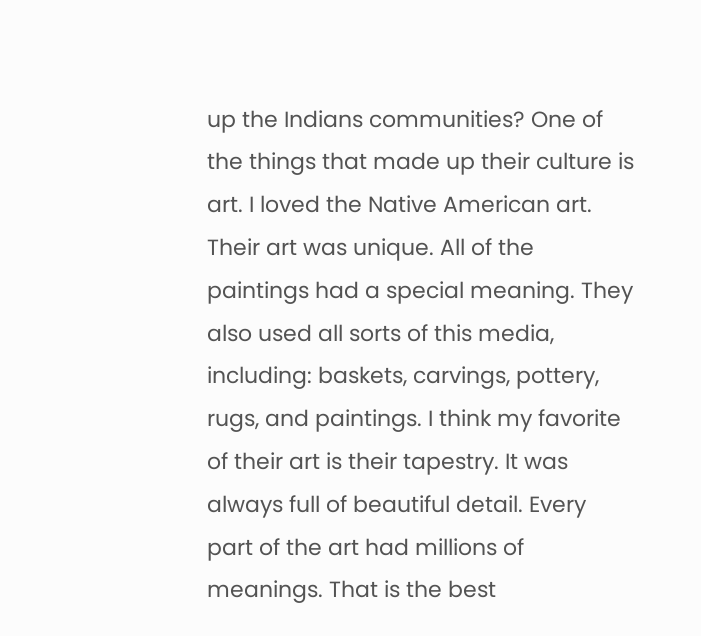up the Indians communities? One of the things that made up their culture is art. I loved the Native American art. Their art was unique. All of the paintings had a special meaning. They also used all sorts of this media, including: baskets, carvings, pottery, rugs, and paintings. I think my favorite of their art is their tapestry. It was always full of beautiful detail. Every part of the art had millions of meanings. That is the best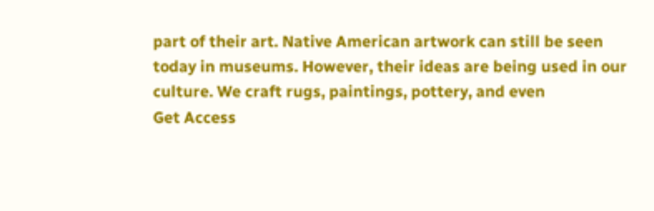part of their art. Native American artwork can still be seen today in museums. However, their ideas are being used in our culture. We craft rugs, paintings, pottery, and even
Get Access